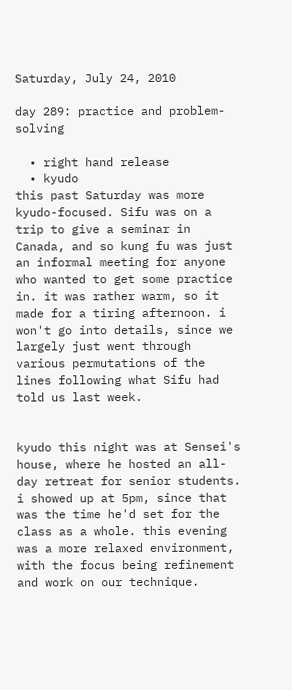Saturday, July 24, 2010

day 289: practice and problem-solving

  • right hand release
  • kyudo
this past Saturday was more kyudo-focused. Sifu was on a trip to give a seminar in Canada, and so kung fu was just an informal meeting for anyone who wanted to get some practice in. it was rather warm, so it made for a tiring afternoon. i won't go into details, since we largely just went through various permutations of the lines following what Sifu had told us last week.


kyudo this night was at Sensei's house, where he hosted an all-day retreat for senior students. i showed up at 5pm, since that was the time he'd set for the class as a whole. this evening was a more relaxed environment, with the focus being refinement and work on our technique.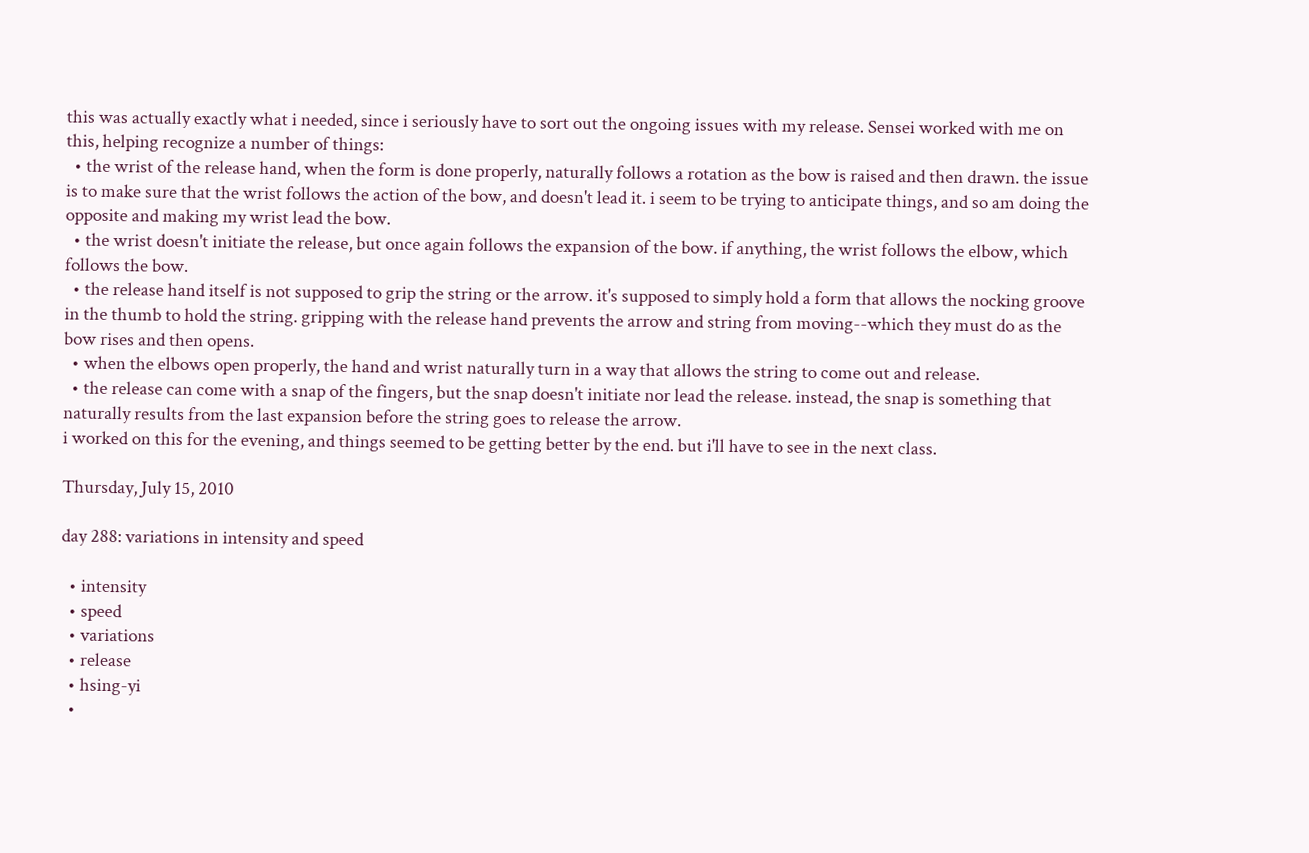this was actually exactly what i needed, since i seriously have to sort out the ongoing issues with my release. Sensei worked with me on this, helping recognize a number of things:
  • the wrist of the release hand, when the form is done properly, naturally follows a rotation as the bow is raised and then drawn. the issue is to make sure that the wrist follows the action of the bow, and doesn't lead it. i seem to be trying to anticipate things, and so am doing the opposite and making my wrist lead the bow.
  • the wrist doesn't initiate the release, but once again follows the expansion of the bow. if anything, the wrist follows the elbow, which follows the bow.
  • the release hand itself is not supposed to grip the string or the arrow. it's supposed to simply hold a form that allows the nocking groove in the thumb to hold the string. gripping with the release hand prevents the arrow and string from moving--which they must do as the bow rises and then opens.
  • when the elbows open properly, the hand and wrist naturally turn in a way that allows the string to come out and release.
  • the release can come with a snap of the fingers, but the snap doesn't initiate nor lead the release. instead, the snap is something that naturally results from the last expansion before the string goes to release the arrow.
i worked on this for the evening, and things seemed to be getting better by the end. but i'll have to see in the next class.

Thursday, July 15, 2010

day 288: variations in intensity and speed

  • intensity
  • speed
  • variations
  • release
  • hsing-yi
  •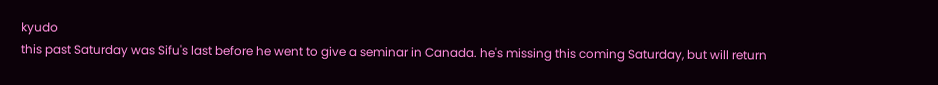kyudo
this past Saturday was Sifu's last before he went to give a seminar in Canada. he's missing this coming Saturday, but will return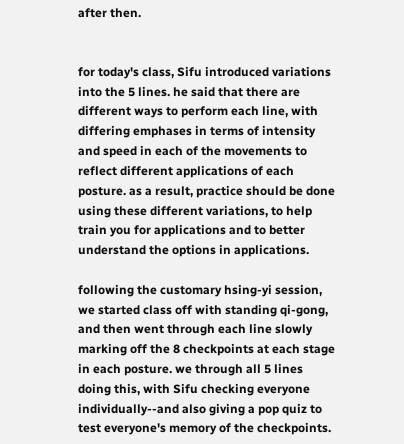after then.


for today's class, Sifu introduced variations into the 5 lines. he said that there are different ways to perform each line, with differing emphases in terms of intensity and speed in each of the movements to reflect different applications of each posture. as a result, practice should be done using these different variations, to help train you for applications and to better understand the options in applications.

following the customary hsing-yi session, we started class off with standing qi-gong, and then went through each line slowly marking off the 8 checkpoints at each stage in each posture. we through all 5 lines doing this, with Sifu checking everyone individually--and also giving a pop quiz to test everyone's memory of the checkpoints.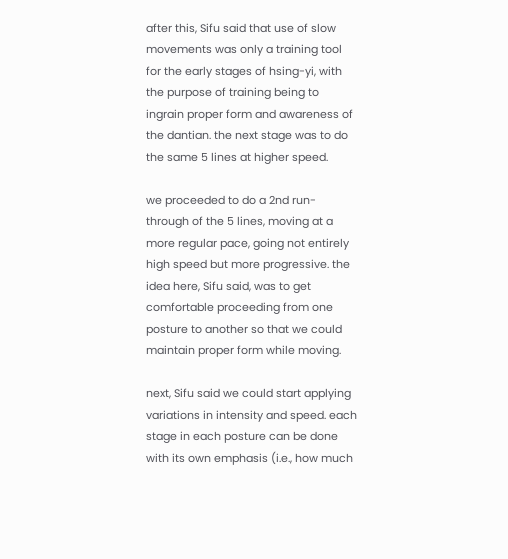after this, Sifu said that use of slow movements was only a training tool for the early stages of hsing-yi, with the purpose of training being to ingrain proper form and awareness of the dantian. the next stage was to do the same 5 lines at higher speed.

we proceeded to do a 2nd run-through of the 5 lines, moving at a more regular pace, going not entirely high speed but more progressive. the idea here, Sifu said, was to get comfortable proceeding from one posture to another so that we could maintain proper form while moving.

next, Sifu said we could start applying variations in intensity and speed. each stage in each posture can be done with its own emphasis (i.e., how much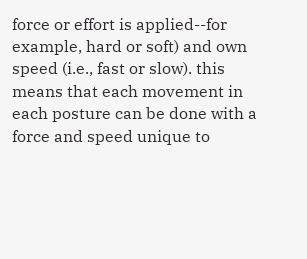force or effort is applied--for example, hard or soft) and own speed (i.e., fast or slow). this means that each movement in each posture can be done with a force and speed unique to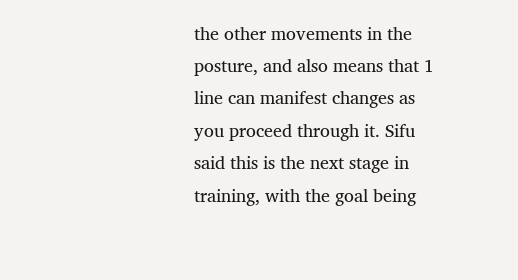the other movements in the posture, and also means that 1 line can manifest changes as you proceed through it. Sifu said this is the next stage in training, with the goal being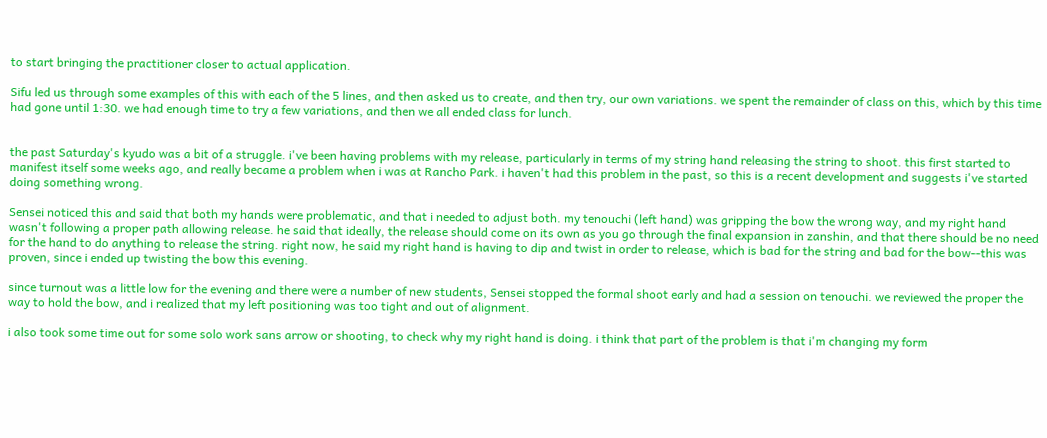to start bringing the practitioner closer to actual application.

Sifu led us through some examples of this with each of the 5 lines, and then asked us to create, and then try, our own variations. we spent the remainder of class on this, which by this time had gone until 1:30. we had enough time to try a few variations, and then we all ended class for lunch.


the past Saturday's kyudo was a bit of a struggle. i've been having problems with my release, particularly in terms of my string hand releasing the string to shoot. this first started to manifest itself some weeks ago, and really became a problem when i was at Rancho Park. i haven't had this problem in the past, so this is a recent development and suggests i've started doing something wrong.

Sensei noticed this and said that both my hands were problematic, and that i needed to adjust both. my tenouchi (left hand) was gripping the bow the wrong way, and my right hand wasn't following a proper path allowing release. he said that ideally, the release should come on its own as you go through the final expansion in zanshin, and that there should be no need for the hand to do anything to release the string. right now, he said my right hand is having to dip and twist in order to release, which is bad for the string and bad for the bow--this was proven, since i ended up twisting the bow this evening.

since turnout was a little low for the evening and there were a number of new students, Sensei stopped the formal shoot early and had a session on tenouchi. we reviewed the proper the way to hold the bow, and i realized that my left positioning was too tight and out of alignment.

i also took some time out for some solo work sans arrow or shooting, to check why my right hand is doing. i think that part of the problem is that i'm changing my form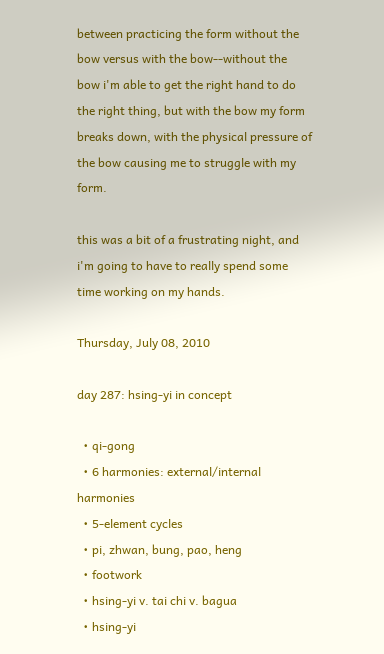between practicing the form without the bow versus with the bow--without the bow i'm able to get the right hand to do the right thing, but with the bow my form breaks down, with the physical pressure of the bow causing me to struggle with my form.

this was a bit of a frustrating night, and i'm going to have to really spend some time working on my hands.

Thursday, July 08, 2010

day 287: hsing-yi in concept

  • qi-gong
  • 6 harmonies: external/internal harmonies
  • 5-element cycles
  • pi, zhwan, bung, pao, heng
  • footwork
  • hsing-yi v. tai chi v. bagua
  • hsing-yi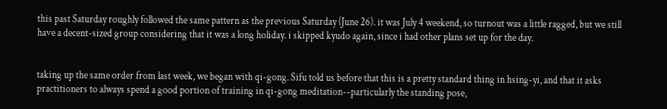this past Saturday roughly followed the same pattern as the previous Saturday (June 26). it was July 4 weekend, so turnout was a little ragged, but we still have a decent-sized group considering that it was a long holiday. i skipped kyudo again, since i had other plans set up for the day.


taking up the same order from last week, we began with qi-gong. Sifu told us before that this is a pretty standard thing in hsing-yi, and that it asks practitioners to always spend a good portion of training in qi-gong meditation--particularly the standing pose,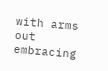with arms out embracing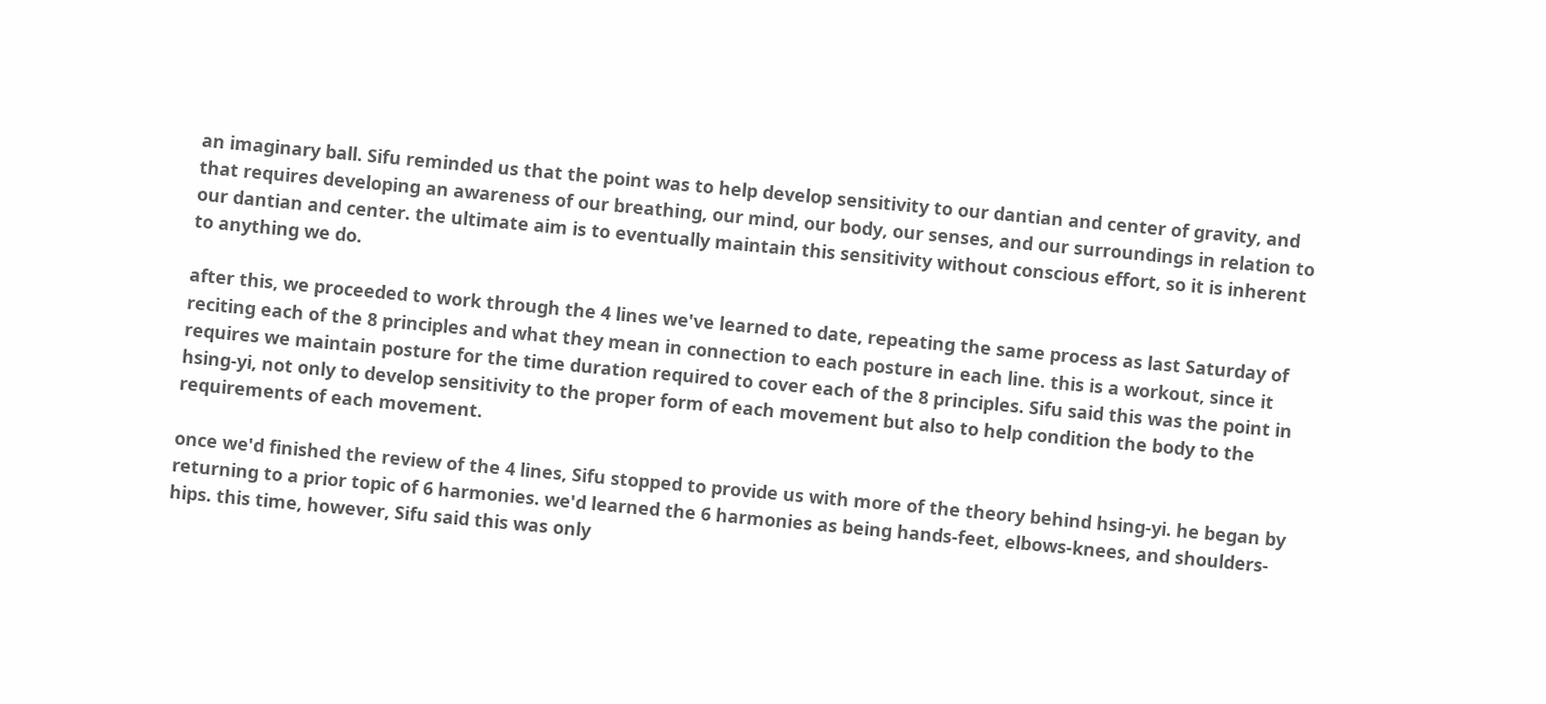an imaginary ball. Sifu reminded us that the point was to help develop sensitivity to our dantian and center of gravity, and that requires developing an awareness of our breathing, our mind, our body, our senses, and our surroundings in relation to our dantian and center. the ultimate aim is to eventually maintain this sensitivity without conscious effort, so it is inherent to anything we do.

after this, we proceeded to work through the 4 lines we've learned to date, repeating the same process as last Saturday of reciting each of the 8 principles and what they mean in connection to each posture in each line. this is a workout, since it requires we maintain posture for the time duration required to cover each of the 8 principles. Sifu said this was the point in hsing-yi, not only to develop sensitivity to the proper form of each movement but also to help condition the body to the requirements of each movement.

once we'd finished the review of the 4 lines, Sifu stopped to provide us with more of the theory behind hsing-yi. he began by returning to a prior topic of 6 harmonies. we'd learned the 6 harmonies as being hands-feet, elbows-knees, and shoulders-hips. this time, however, Sifu said this was only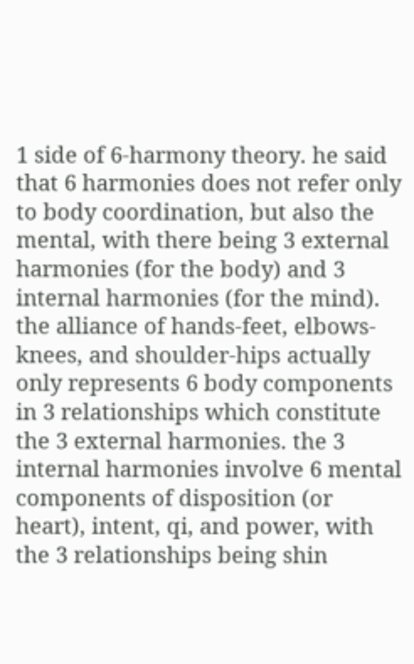1 side of 6-harmony theory. he said that 6 harmonies does not refer only to body coordination, but also the mental, with there being 3 external harmonies (for the body) and 3 internal harmonies (for the mind). the alliance of hands-feet, elbows-knees, and shoulder-hips actually only represents 6 body components in 3 relationships which constitute the 3 external harmonies. the 3 internal harmonies involve 6 mental components of disposition (or heart), intent, qi, and power, with the 3 relationships being shin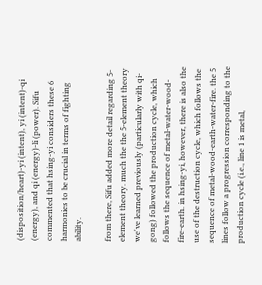(disposition/heart)-yi (intent), yi (intent)-qi (energy), and qi (energy)-li (power). Sifu commented that hsing-yi considers these 6 harmonies to be crucial in terms of fighting ability.

from there, Sifu added more detail regarding 5-element theory. much the the 5-element theory we've learned previously (particularly with qi-gong) followed the production cycle, which follows the sequence of metal-water-wood-fire-earth. in hsing-yi, however, there is also the use of the destruction cycle, which follows the sequence of metal-wood-earth-water-fire. the 5 lines follow a progression corresponding to the production cycle (i.e., line 1 is metal,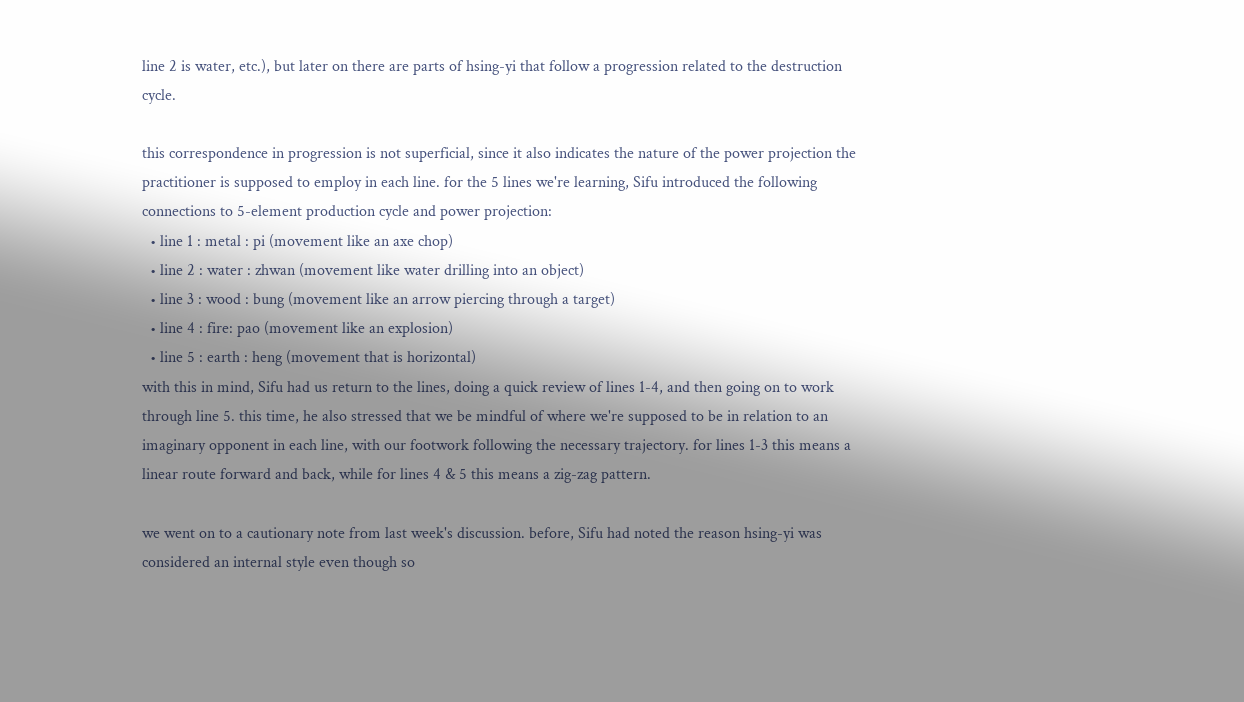line 2 is water, etc.), but later on there are parts of hsing-yi that follow a progression related to the destruction cycle.

this correspondence in progression is not superficial, since it also indicates the nature of the power projection the practitioner is supposed to employ in each line. for the 5 lines we're learning, Sifu introduced the following connections to 5-element production cycle and power projection:
  • line 1 : metal : pi (movement like an axe chop)
  • line 2 : water : zhwan (movement like water drilling into an object)
  • line 3 : wood : bung (movement like an arrow piercing through a target)
  • line 4 : fire: pao (movement like an explosion)
  • line 5 : earth : heng (movement that is horizontal)
with this in mind, Sifu had us return to the lines, doing a quick review of lines 1-4, and then going on to work through line 5. this time, he also stressed that we be mindful of where we're supposed to be in relation to an imaginary opponent in each line, with our footwork following the necessary trajectory. for lines 1-3 this means a linear route forward and back, while for lines 4 & 5 this means a zig-zag pattern.

we went on to a cautionary note from last week's discussion. before, Sifu had noted the reason hsing-yi was considered an internal style even though so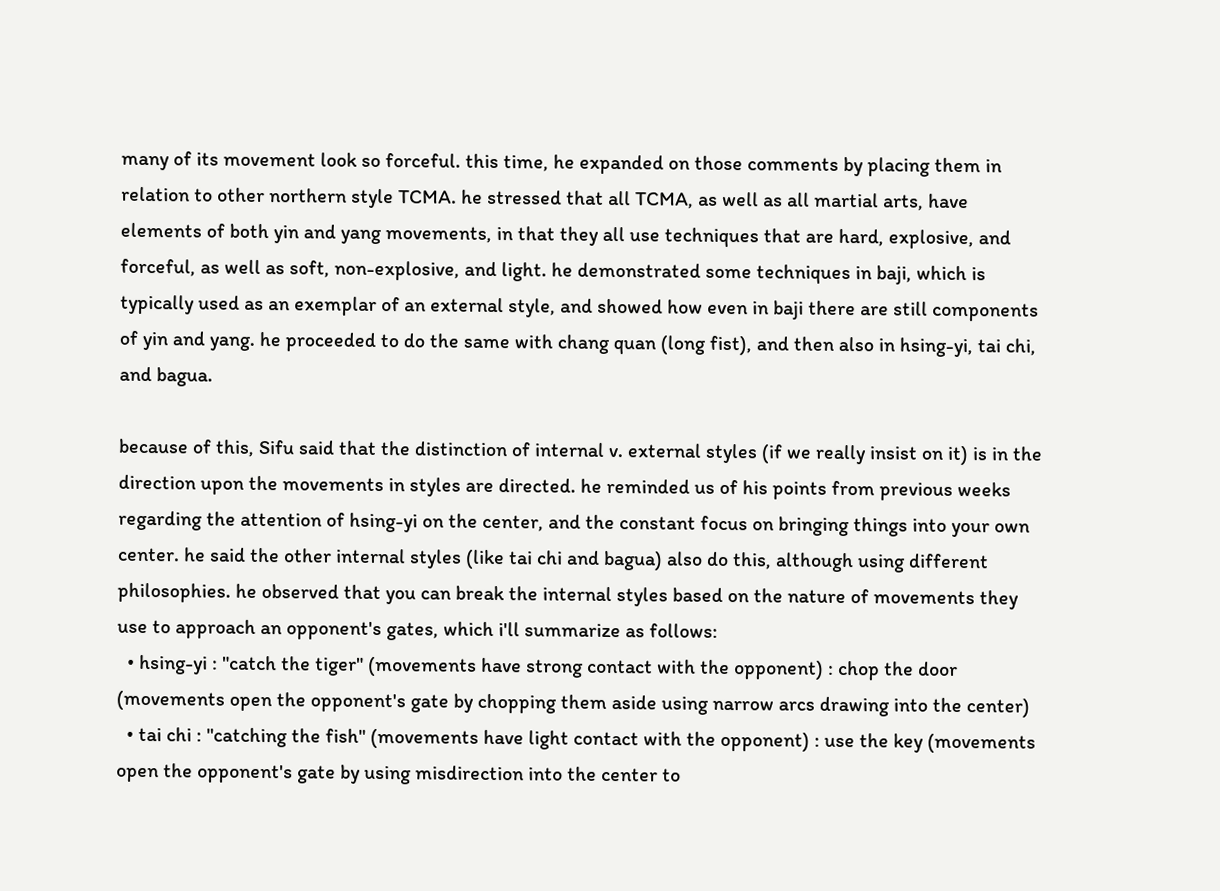many of its movement look so forceful. this time, he expanded on those comments by placing them in relation to other northern style TCMA. he stressed that all TCMA, as well as all martial arts, have elements of both yin and yang movements, in that they all use techniques that are hard, explosive, and forceful, as well as soft, non-explosive, and light. he demonstrated some techniques in baji, which is typically used as an exemplar of an external style, and showed how even in baji there are still components of yin and yang. he proceeded to do the same with chang quan (long fist), and then also in hsing-yi, tai chi, and bagua.

because of this, Sifu said that the distinction of internal v. external styles (if we really insist on it) is in the direction upon the movements in styles are directed. he reminded us of his points from previous weeks regarding the attention of hsing-yi on the center, and the constant focus on bringing things into your own center. he said the other internal styles (like tai chi and bagua) also do this, although using different philosophies. he observed that you can break the internal styles based on the nature of movements they use to approach an opponent's gates, which i'll summarize as follows:
  • hsing-yi : "catch the tiger" (movements have strong contact with the opponent) : chop the door (movements open the opponent's gate by chopping them aside using narrow arcs drawing into the center)
  • tai chi : "catching the fish" (movements have light contact with the opponent) : use the key (movements open the opponent's gate by using misdirection into the center to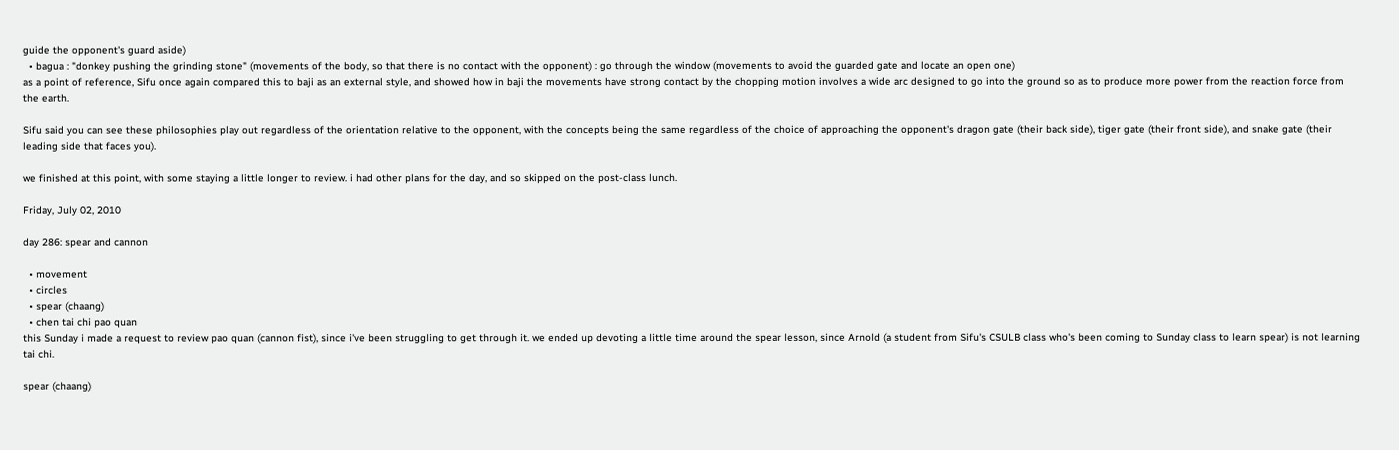guide the opponent's guard aside)
  • bagua : "donkey pushing the grinding stone" (movements of the body, so that there is no contact with the opponent) : go through the window (movements to avoid the guarded gate and locate an open one)
as a point of reference, Sifu once again compared this to baji as an external style, and showed how in baji the movements have strong contact by the chopping motion involves a wide arc designed to go into the ground so as to produce more power from the reaction force from the earth.

Sifu said you can see these philosophies play out regardless of the orientation relative to the opponent, with the concepts being the same regardless of the choice of approaching the opponent's dragon gate (their back side), tiger gate (their front side), and snake gate (their leading side that faces you).

we finished at this point, with some staying a little longer to review. i had other plans for the day, and so skipped on the post-class lunch.

Friday, July 02, 2010

day 286: spear and cannon

  • movement
  • circles
  • spear (chaang)
  • chen tai chi pao quan
this Sunday i made a request to review pao quan (cannon fist), since i've been struggling to get through it. we ended up devoting a little time around the spear lesson, since Arnold (a student from Sifu's CSULB class who's been coming to Sunday class to learn spear) is not learning tai chi.

spear (chaang)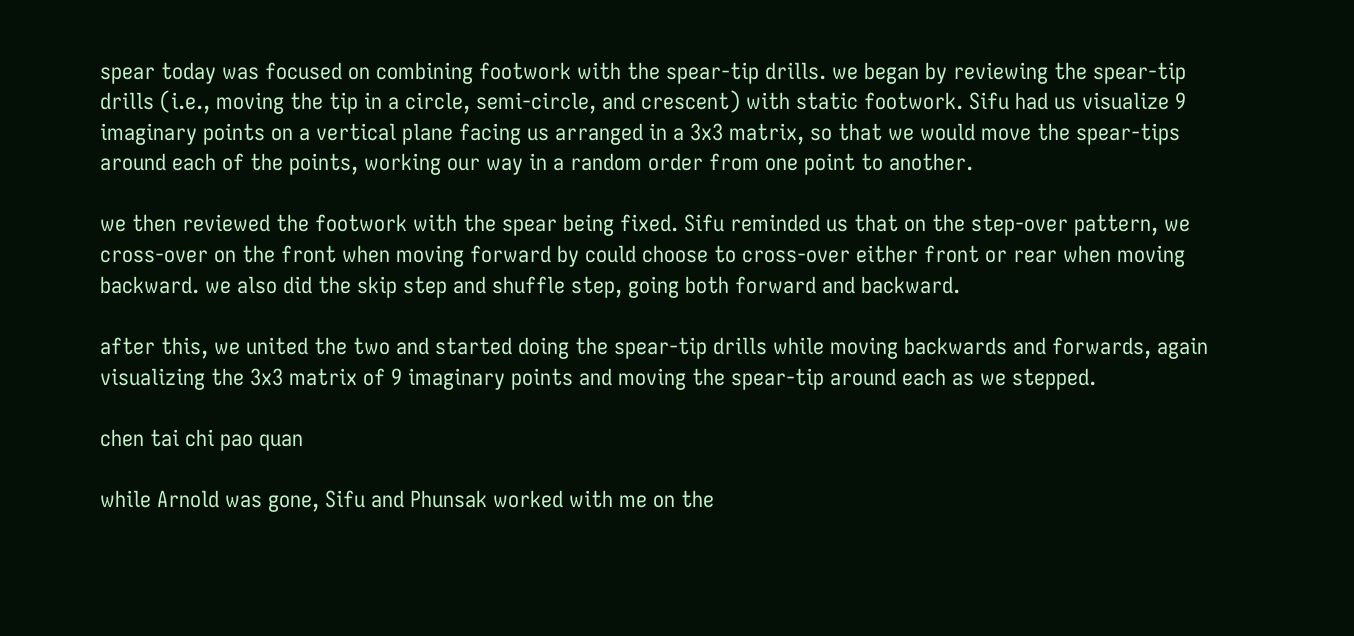spear today was focused on combining footwork with the spear-tip drills. we began by reviewing the spear-tip drills (i.e., moving the tip in a circle, semi-circle, and crescent) with static footwork. Sifu had us visualize 9 imaginary points on a vertical plane facing us arranged in a 3x3 matrix, so that we would move the spear-tips around each of the points, working our way in a random order from one point to another.

we then reviewed the footwork with the spear being fixed. Sifu reminded us that on the step-over pattern, we cross-over on the front when moving forward by could choose to cross-over either front or rear when moving backward. we also did the skip step and shuffle step, going both forward and backward.

after this, we united the two and started doing the spear-tip drills while moving backwards and forwards, again visualizing the 3x3 matrix of 9 imaginary points and moving the spear-tip around each as we stepped.

chen tai chi pao quan

while Arnold was gone, Sifu and Phunsak worked with me on the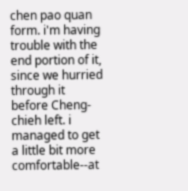chen pao quan form. i'm having trouble with the end portion of it, since we hurried through it before Cheng-chieh left. i managed to get a little bit more comfortable--at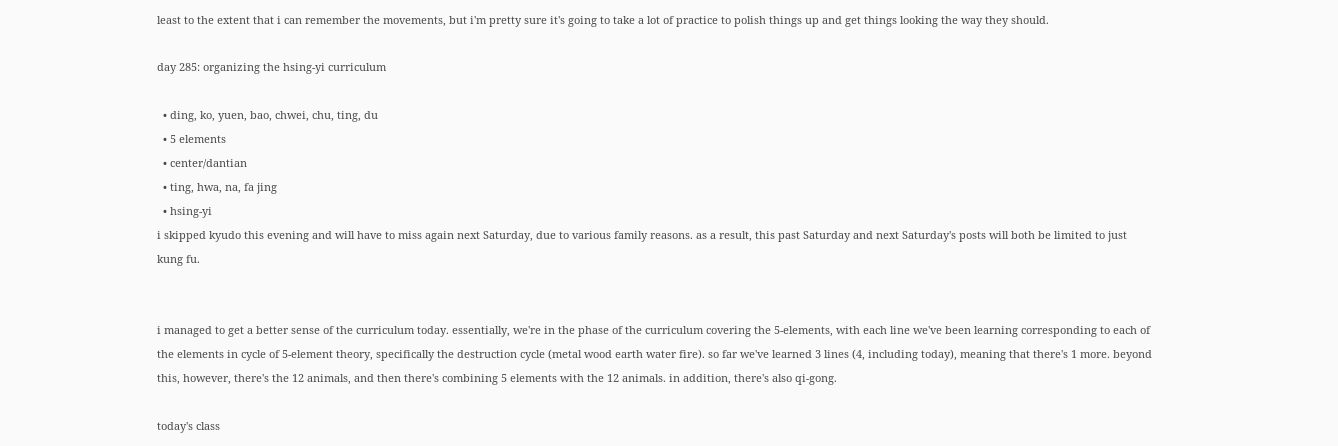least to the extent that i can remember the movements, but i'm pretty sure it's going to take a lot of practice to polish things up and get things looking the way they should.

day 285: organizing the hsing-yi curriculum

  • ding, ko, yuen, bao, chwei, chu, ting, du
  • 5 elements
  • center/dantian
  • ting, hwa, na, fa jing
  • hsing-yi
i skipped kyudo this evening and will have to miss again next Saturday, due to various family reasons. as a result, this past Saturday and next Saturday's posts will both be limited to just kung fu.


i managed to get a better sense of the curriculum today. essentially, we're in the phase of the curriculum covering the 5-elements, with each line we've been learning corresponding to each of the elements in cycle of 5-element theory, specifically the destruction cycle (metal wood earth water fire). so far we've learned 3 lines (4, including today), meaning that there's 1 more. beyond this, however, there's the 12 animals, and then there's combining 5 elements with the 12 animals. in addition, there's also qi-gong.

today's class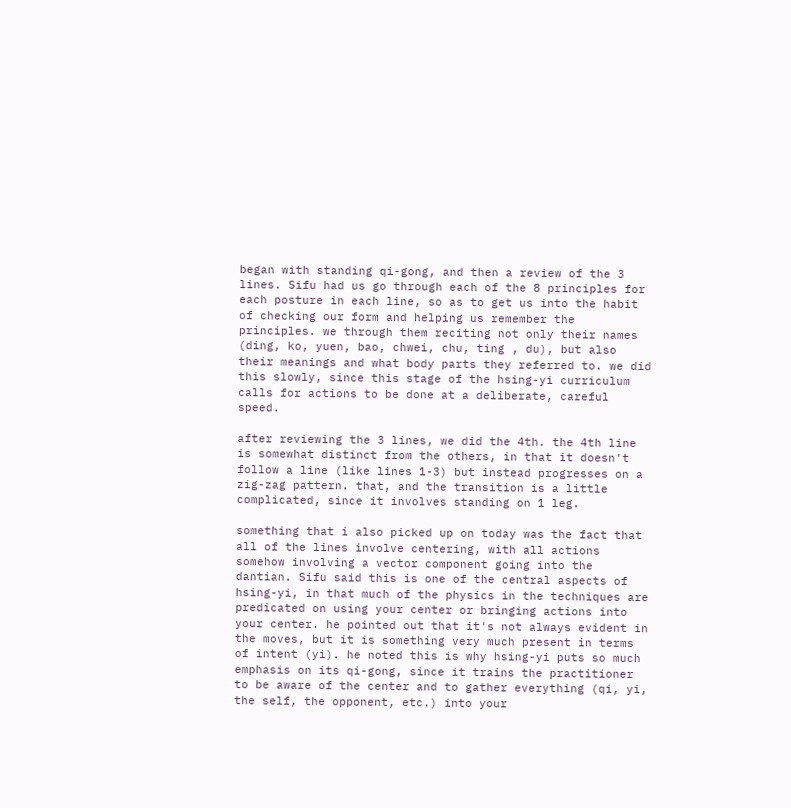began with standing qi-gong, and then a review of the 3 lines. Sifu had us go through each of the 8 principles for each posture in each line, so as to get us into the habit of checking our form and helping us remember the principles. we through them reciting not only their names (ding, ko, yuen, bao, chwei, chu, ting , du), but also their meanings and what body parts they referred to. we did this slowly, since this stage of the hsing-yi curriculum calls for actions to be done at a deliberate, careful speed.

after reviewing the 3 lines, we did the 4th. the 4th line is somewhat distinct from the others, in that it doesn't follow a line (like lines 1-3) but instead progresses on a zig-zag pattern. that, and the transition is a little complicated, since it involves standing on 1 leg.

something that i also picked up on today was the fact that all of the lines involve centering, with all actions somehow involving a vector component going into the dantian. Sifu said this is one of the central aspects of hsing-yi, in that much of the physics in the techniques are predicated on using your center or bringing actions into your center. he pointed out that it's not always evident in the moves, but it is something very much present in terms of intent (yi). he noted this is why hsing-yi puts so much emphasis on its qi-gong, since it trains the practitioner to be aware of the center and to gather everything (qi, yi, the self, the opponent, etc.) into your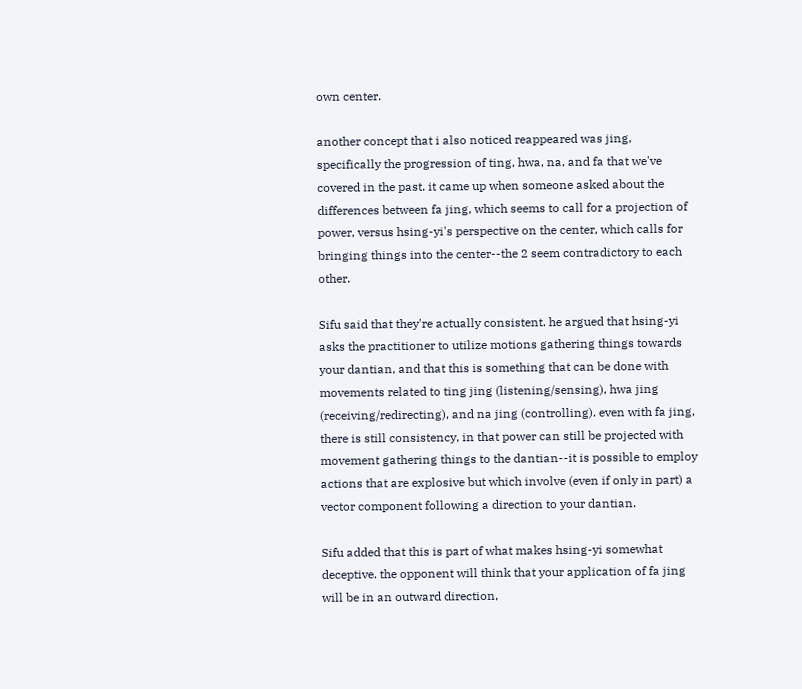own center.

another concept that i also noticed reappeared was jing, specifically the progression of ting, hwa, na, and fa that we've covered in the past. it came up when someone asked about the differences between fa jing, which seems to call for a projection of power, versus hsing-yi's perspective on the center, which calls for bringing things into the center--the 2 seem contradictory to each other.

Sifu said that they're actually consistent. he argued that hsing-yi asks the practitioner to utilize motions gathering things towards your dantian, and that this is something that can be done with movements related to ting jing (listening/sensing), hwa jing (receiving/redirecting), and na jing (controlling). even with fa jing, there is still consistency, in that power can still be projected with movement gathering things to the dantian--it is possible to employ actions that are explosive but which involve (even if only in part) a vector component following a direction to your dantian.

Sifu added that this is part of what makes hsing-yi somewhat deceptive. the opponent will think that your application of fa jing will be in an outward direction,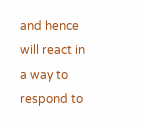and hence will react in a way to respond to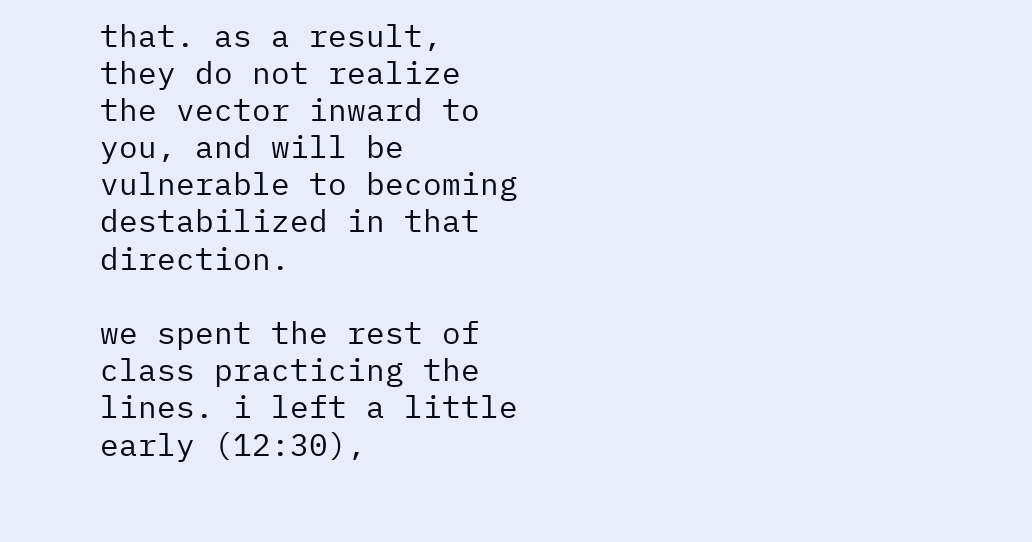that. as a result, they do not realize the vector inward to you, and will be vulnerable to becoming destabilized in that direction.

we spent the rest of class practicing the lines. i left a little early (12:30),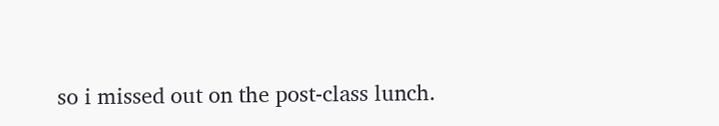so i missed out on the post-class lunch.